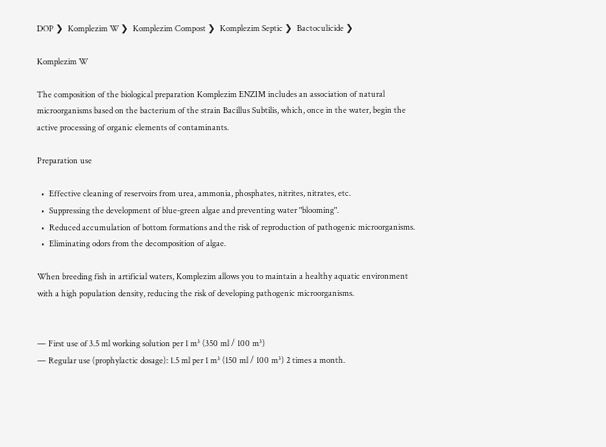DOP ❯  Komplezim W ❯  Komplezim Compost ❯  Komplezim Septic ❯  Bactoculicide ❯

Komplezim W

The composition of the biological preparation Komplezim ENZIM includes an association of natural microorganisms based on the bacterium of the strain Bacillus Subtilis, which, once in the water, begin the active processing of organic elements of contaminants.

Preparation use

  •  Effective cleaning of reservoirs from urea, ammonia, phosphates, nitrites, nitrates, etc.
  •  Suppressing the development of blue-green algae and preventing water "blooming".
  •  Reduced accumulation of bottom formations and the risk of reproduction of pathogenic microorganisms.
  •  Eliminating odors from the decomposition of algae.

When breeding fish in artificial waters, Komplezim allows you to maintain a healthy aquatic environment with a high population density, reducing the risk of developing pathogenic microorganisms.


— First use of 3.5 ml working solution per 1 m³ (350 ml / 100 m³)
— Regular use (prophylactic dosage): 1.5 ml per 1 m³ (150 ml / 100 m³) 2 times a month.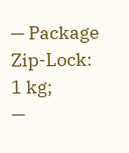— Package Zip-Lock: 1 kg;
—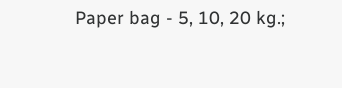Paper bag - 5, 10, 20 kg.;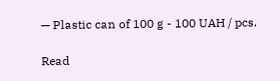— Plastic can of 100 g - 100 UAH / pcs.

Read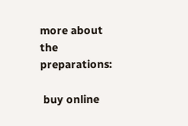more about the preparations:

 buy online